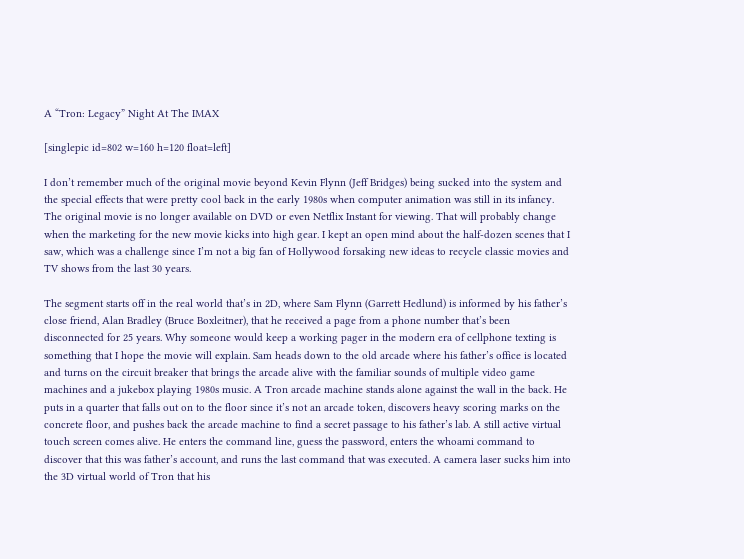A “Tron: Legacy” Night At The IMAX

[singlepic id=802 w=160 h=120 float=left]

I don’t remember much of the original movie beyond Kevin Flynn (Jeff Bridges) being sucked into the system and the special effects that were pretty cool back in the early 1980s when computer animation was still in its infancy. The original movie is no longer available on DVD or even Netflix Instant for viewing. That will probably change when the marketing for the new movie kicks into high gear. I kept an open mind about the half-dozen scenes that I saw, which was a challenge since I’m not a big fan of Hollywood forsaking new ideas to recycle classic movies and TV shows from the last 30 years.

The segment starts off in the real world that’s in 2D, where Sam Flynn (Garrett Hedlund) is informed by his father’s close friend, Alan Bradley (Bruce Boxleitner), that he received a page from a phone number that’s been disconnected for 25 years. Why someone would keep a working pager in the modern era of cellphone texting is something that I hope the movie will explain. Sam heads down to the old arcade where his father’s office is located and turns on the circuit breaker that brings the arcade alive with the familiar sounds of multiple video game machines and a jukebox playing 1980s music. A Tron arcade machine stands alone against the wall in the back. He puts in a quarter that falls out on to the floor since it’s not an arcade token, discovers heavy scoring marks on the concrete floor, and pushes back the arcade machine to find a secret passage to his father’s lab. A still active virtual touch screen comes alive. He enters the command line, guess the password, enters the whoami command to discover that this was father’s account, and runs the last command that was executed. A camera laser sucks him into the 3D virtual world of Tron that his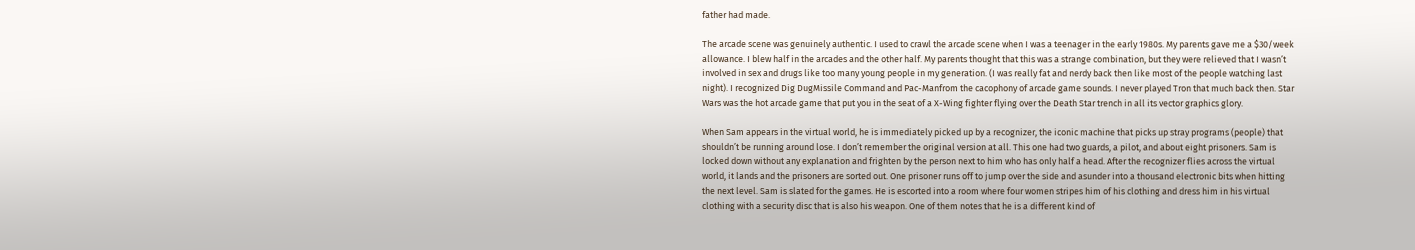father had made.

The arcade scene was genuinely authentic. I used to crawl the arcade scene when I was a teenager in the early 1980s. My parents gave me a $30/week allowance. I blew half in the arcades and the other half. My parents thought that this was a strange combination, but they were relieved that I wasn’t involved in sex and drugs like too many young people in my generation. (I was really fat and nerdy back then like most of the people watching last night). I recognized Dig DugMissile Command and Pac-Manfrom the cacophony of arcade game sounds. I never played Tron that much back then. Star Wars was the hot arcade game that put you in the seat of a X-Wing fighter flying over the Death Star trench in all its vector graphics glory.

When Sam appears in the virtual world, he is immediately picked up by a recognizer, the iconic machine that picks up stray programs (people) that shouldn’t be running around lose. I don’t remember the original version at all. This one had two guards, a pilot, and about eight prisoners. Sam is locked down without any explanation and frighten by the person next to him who has only half a head. After the recognizer flies across the virtual world, it lands and the prisoners are sorted out. One prisoner runs off to jump over the side and asunder into a thousand electronic bits when hitting the next level. Sam is slated for the games. He is escorted into a room where four women stripes him of his clothing and dress him in his virtual clothing with a security disc that is also his weapon. One of them notes that he is a different kind of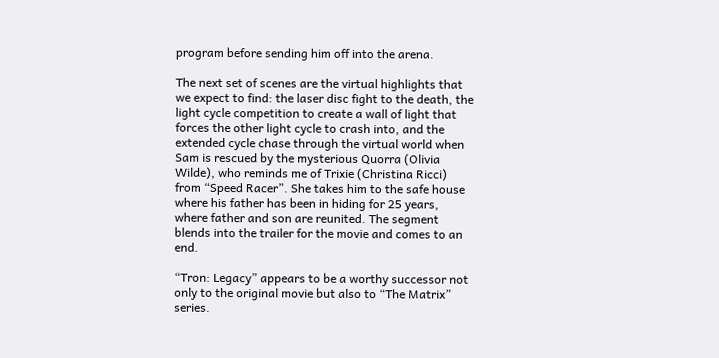program before sending him off into the arena.

The next set of scenes are the virtual highlights that we expect to find: the laser disc fight to the death, the light cycle competition to create a wall of light that forces the other light cycle to crash into, and the extended cycle chase through the virtual world when Sam is rescued by the mysterious Quorra (Olivia Wilde), who reminds me of Trixie (Christina Ricci) from “Speed Racer”. She takes him to the safe house where his father has been in hiding for 25 years, where father and son are reunited. The segment blends into the trailer for the movie and comes to an end.

“Tron: Legacy” appears to be a worthy successor not only to the original movie but also to “The Matrix” series.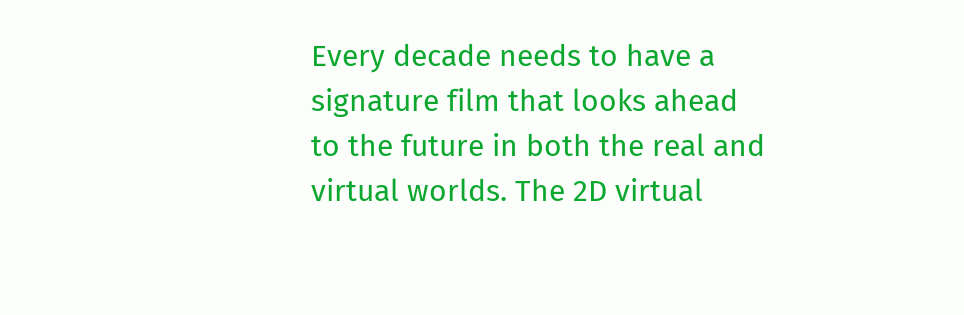Every decade needs to have a signature film that looks ahead to the future in both the real and virtual worlds. The 2D virtual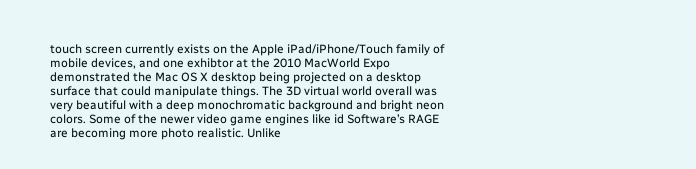touch screen currently exists on the Apple iPad/iPhone/Touch family of mobile devices, and one exhibtor at the 2010 MacWorld Expo demonstrated the Mac OS X desktop being projected on a desktop surface that could manipulate things. The 3D virtual world overall was very beautiful with a deep monochromatic background and bright neon colors. Some of the newer video game engines like id Software’s RAGE are becoming more photo realistic. Unlike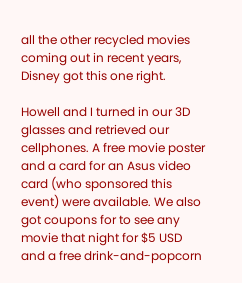all the other recycled movies coming out in recent years, Disney got this one right.

Howell and I turned in our 3D glasses and retrieved our cellphones. A free movie poster and a card for an Asus video card (who sponsored this event) were available. We also got coupons for to see any movie that night for $5 USD and a free drink-and-popcorn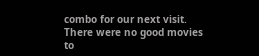combo for our next visit. There were no good movies to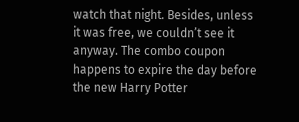watch that night. Besides, unless it was free, we couldn’t see it anyway. The combo coupon happens to expire the day before the new Harry Potter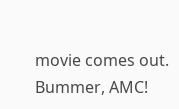movie comes out. Bummer, AMC!